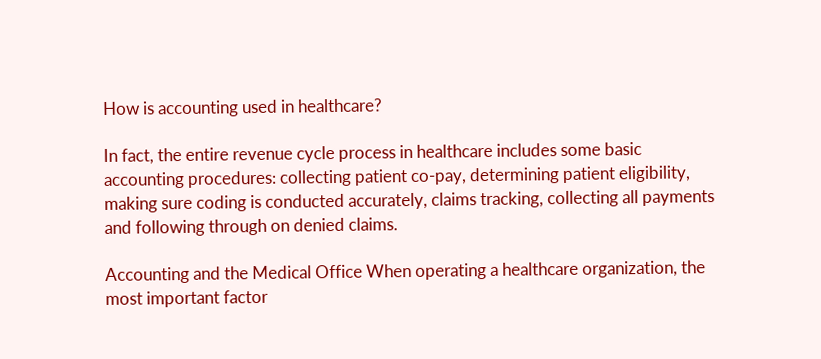How is accounting used in healthcare?

In fact, the entire revenue cycle process in healthcare includes some basic accounting procedures: collecting patient co-pay, determining patient eligibility, making sure coding is conducted accurately, claims tracking, collecting all payments and following through on denied claims.

Accounting and the Medical Office When operating a healthcare organization, the most important factor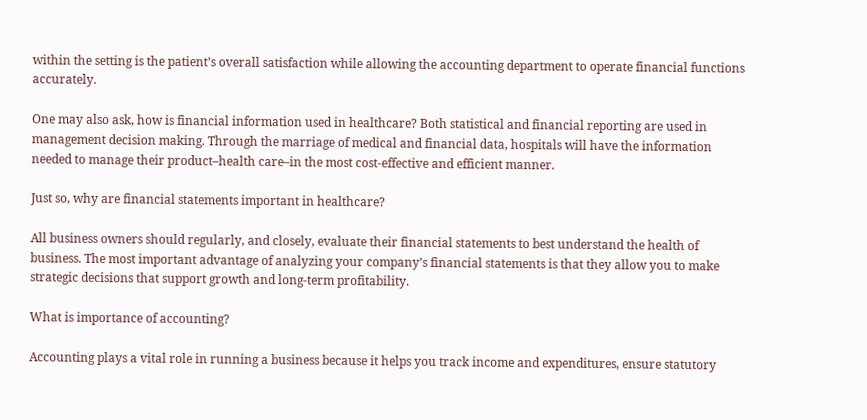within the setting is the patient’s overall satisfaction while allowing the accounting department to operate financial functions accurately.

One may also ask, how is financial information used in healthcare? Both statistical and financial reporting are used in management decision making. Through the marriage of medical and financial data, hospitals will have the information needed to manage their product–health care–in the most cost-effective and efficient manner.

Just so, why are financial statements important in healthcare?

All business owners should regularly, and closely, evaluate their financial statements to best understand the health of business. The most important advantage of analyzing your company’s financial statements is that they allow you to make strategic decisions that support growth and long-term profitability.

What is importance of accounting?

Accounting plays a vital role in running a business because it helps you track income and expenditures, ensure statutory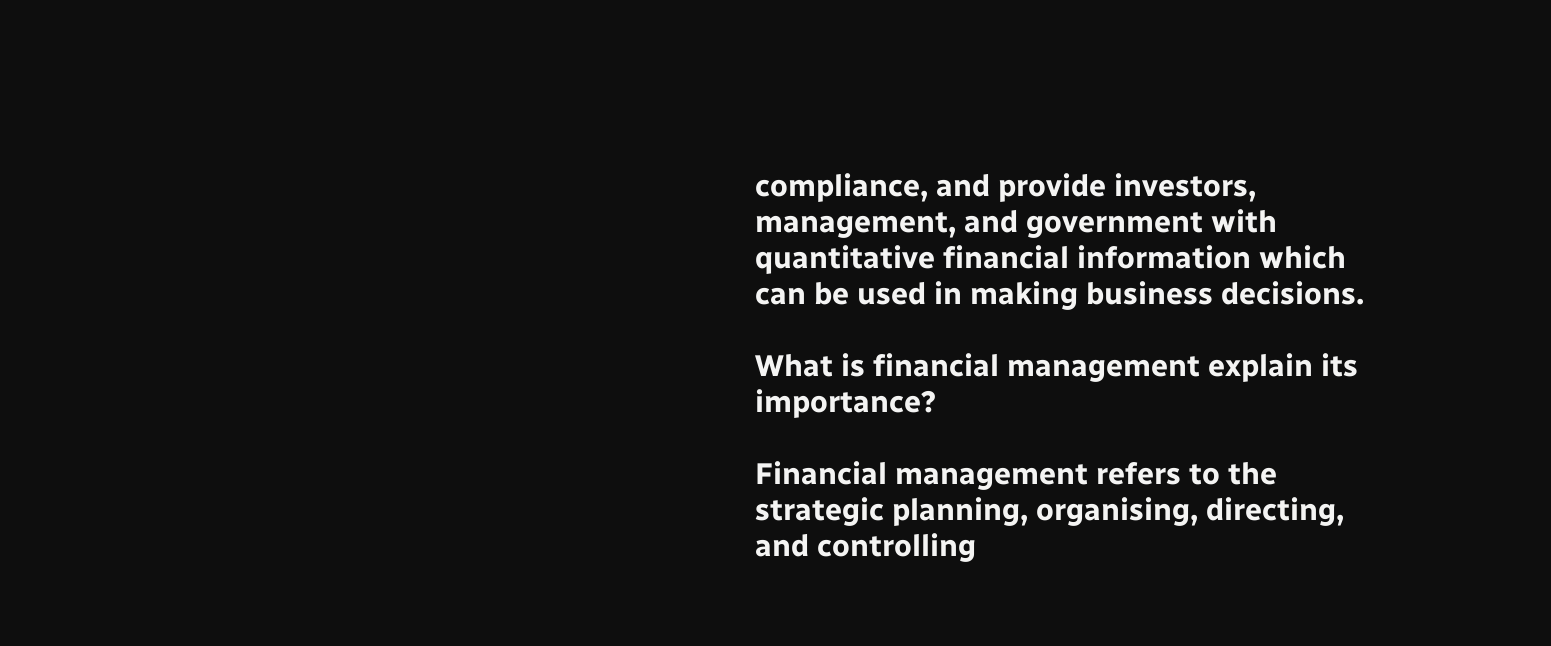compliance, and provide investors, management, and government with quantitative financial information which can be used in making business decisions.

What is financial management explain its importance?

Financial management refers to the strategic planning, organising, directing, and controlling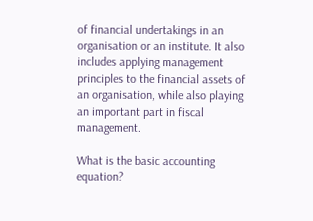of financial undertakings in an organisation or an institute. It also includes applying management principles to the financial assets of an organisation, while also playing an important part in fiscal management.

What is the basic accounting equation?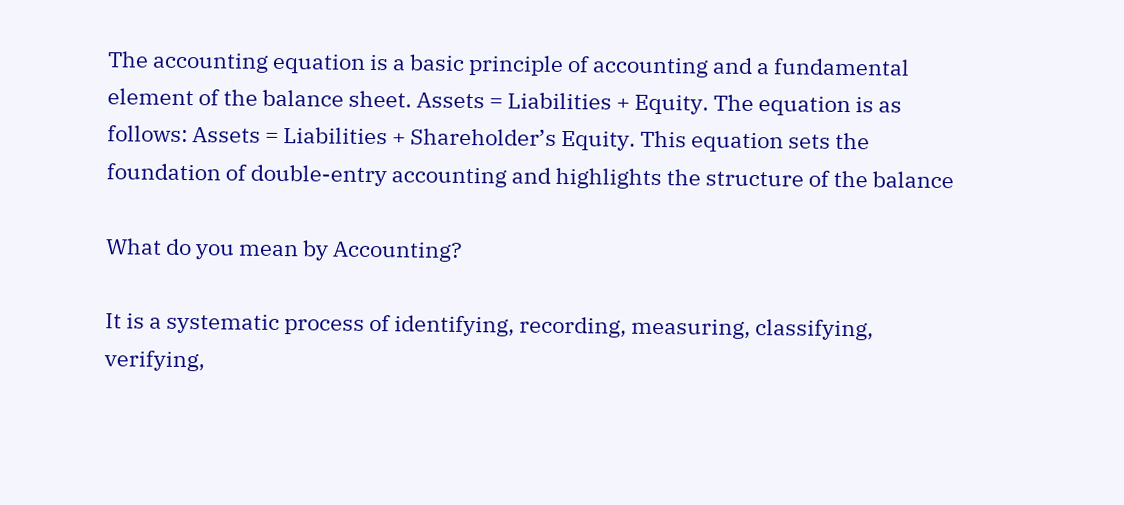The accounting equation is a basic principle of accounting and a fundamental element of the balance sheet. Assets = Liabilities + Equity. The equation is as follows: Assets = Liabilities + Shareholder’s Equity. This equation sets the foundation of double-entry accounting and highlights the structure of the balance

What do you mean by Accounting?

It is a systematic process of identifying, recording, measuring, classifying, verifying,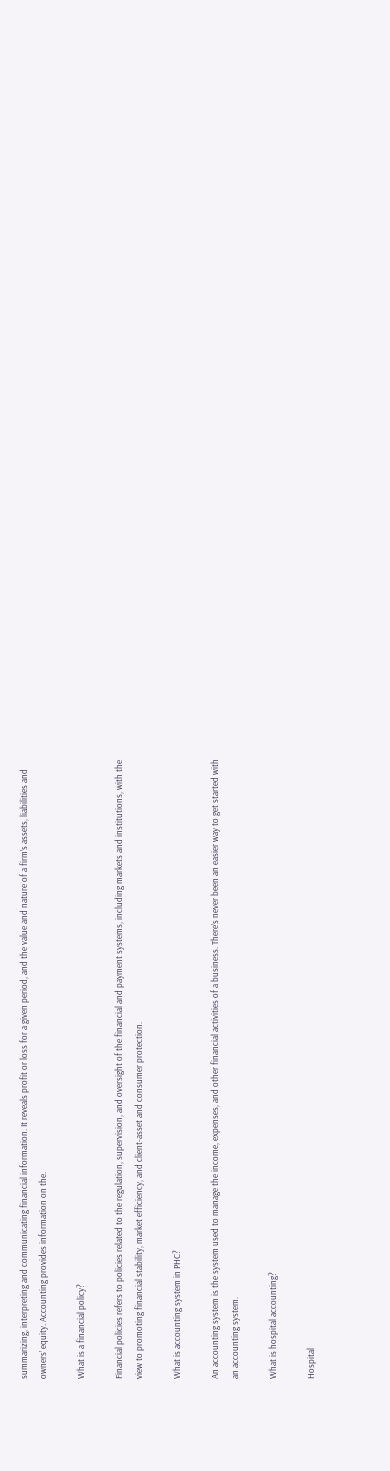summarizing, interpreting and communicating financial information. It reveals profit or loss for a given period, and the value and nature of a firm’s assets, liabilities and owners’ equity. Accounting provides information on the.

What is a financial policy?

Financial policies refers to policies related to the regulation, supervision, and oversight of the financial and payment systems, including markets and institutions, with the view to promoting financial stability, market efficiency, and client-asset and consumer protection.

What is accounting system in PHC?

An accounting system is the system used to manage the income, expenses, and other financial activities of a business. There’s never been an easier way to get started with an accounting system.

What is hospital accounting?

Hospital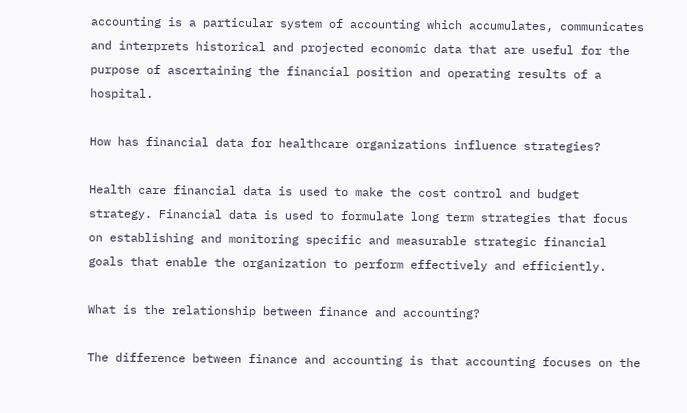accounting is a particular system of accounting which accumulates, communicates and interprets historical and projected economic data that are useful for the purpose of ascertaining the financial position and operating results of a hospital.

How has financial data for healthcare organizations influence strategies?

Health care financial data is used to make the cost control and budget strategy. Financial data is used to formulate long term strategies that focus on establishing and monitoring specific and measurable strategic financial goals that enable the organization to perform effectively and efficiently.

What is the relationship between finance and accounting?

The difference between finance and accounting is that accounting focuses on the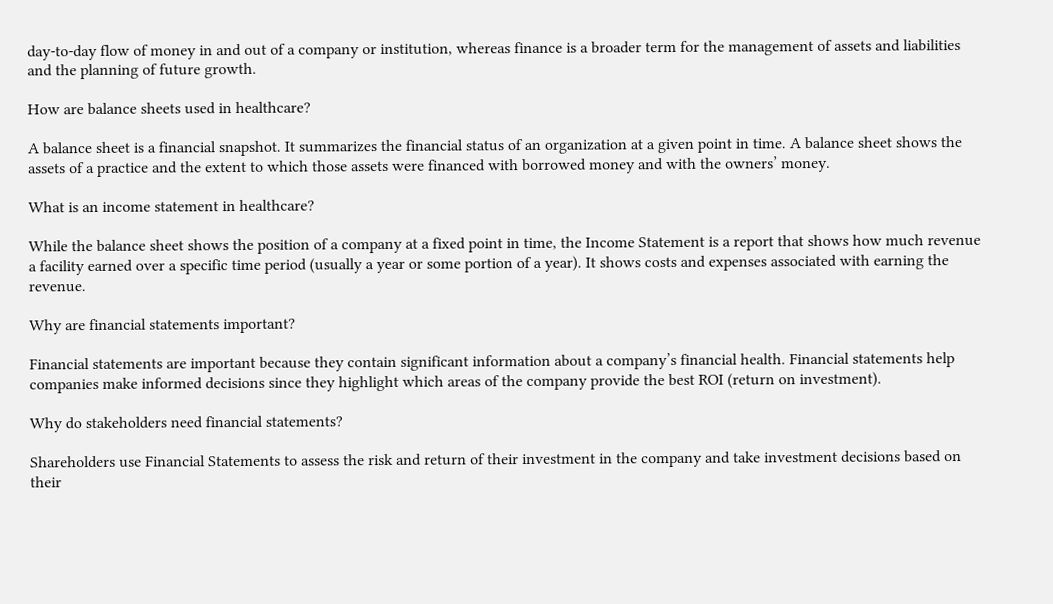day-to-day flow of money in and out of a company or institution, whereas finance is a broader term for the management of assets and liabilities and the planning of future growth.

How are balance sheets used in healthcare?

A balance sheet is a financial snapshot. It summarizes the financial status of an organization at a given point in time. A balance sheet shows the assets of a practice and the extent to which those assets were financed with borrowed money and with the owners’ money.

What is an income statement in healthcare?

While the balance sheet shows the position of a company at a fixed point in time, the Income Statement is a report that shows how much revenue a facility earned over a specific time period (usually a year or some portion of a year). It shows costs and expenses associated with earning the revenue.

Why are financial statements important?

Financial statements are important because they contain significant information about a company’s financial health. Financial statements help companies make informed decisions since they highlight which areas of the company provide the best ROI (return on investment).

Why do stakeholders need financial statements?

Shareholders use Financial Statements to assess the risk and return of their investment in the company and take investment decisions based on their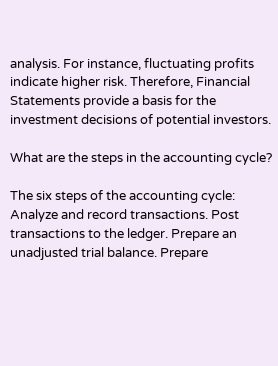analysis. For instance, fluctuating profits indicate higher risk. Therefore, Financial Statements provide a basis for the investment decisions of potential investors.

What are the steps in the accounting cycle?

The six steps of the accounting cycle: Analyze and record transactions. Post transactions to the ledger. Prepare an unadjusted trial balance. Prepare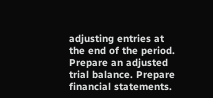adjusting entries at the end of the period. Prepare an adjusted trial balance. Prepare financial statements.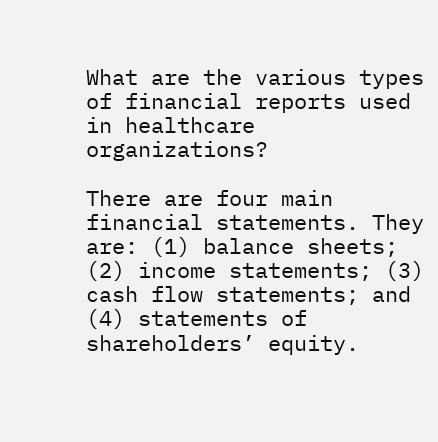What are the various types of financial reports used in healthcare organizations?

There are four main financial statements. They are: (1) balance sheets; (2) income statements; (3) cash flow statements; and (4) statements of shareholders’ equity.